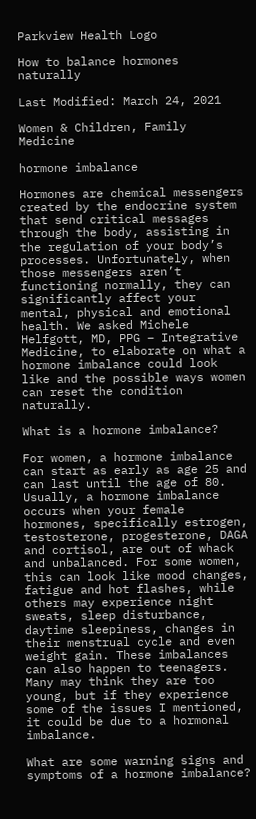Parkview Health Logo

How to balance hormones naturally

Last Modified: March 24, 2021

Women & Children, Family Medicine

hormone imbalance

Hormones are chemical messengers created by the endocrine system that send critical messages through the body, assisting in the regulation of your body’s processes. Unfortunately, when those messengers aren’t functioning normally, they can significantly affect your mental, physical and emotional health. We asked Michele Helfgott, MD, PPG – Integrative Medicine, to elaborate on what a hormone imbalance could look like and the possible ways women can reset the condition naturally.

What is a hormone imbalance?

For women, a hormone imbalance can start as early as age 25 and can last until the age of 80. Usually, a hormone imbalance occurs when your female hormones, specifically estrogen, testosterone, progesterone, DAGA and cortisol, are out of whack and unbalanced. For some women, this can look like mood changes, fatigue and hot flashes, while others may experience night sweats, sleep disturbance, daytime sleepiness, changes in their menstrual cycle and even weight gain. These imbalances can also happen to teenagers. Many may think they are too young, but if they experience some of the issues I mentioned, it could be due to a hormonal imbalance.

What are some warning signs and symptoms of a hormone imbalance?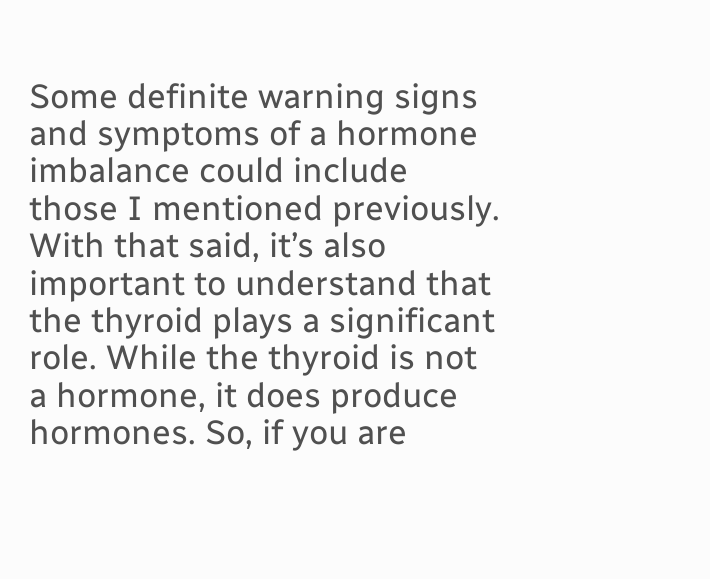Some definite warning signs and symptoms of a hormone imbalance could include those I mentioned previously. With that said, it’s also important to understand that the thyroid plays a significant role. While the thyroid is not a hormone, it does produce hormones. So, if you are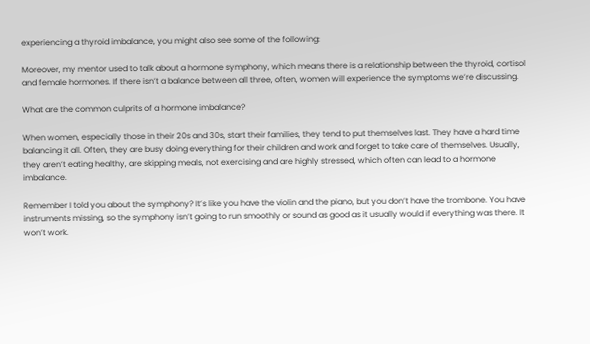experiencing a thyroid imbalance, you might also see some of the following:

Moreover, my mentor used to talk about a hormone symphony, which means there is a relationship between the thyroid, cortisol and female hormones. If there isn’t a balance between all three, often, women will experience the symptoms we’re discussing.

What are the common culprits of a hormone imbalance?

When women, especially those in their 20s and 30s, start their families, they tend to put themselves last. They have a hard time balancing it all. Often, they are busy doing everything for their children and work and forget to take care of themselves. Usually, they aren’t eating healthy, are skipping meals, not exercising and are highly stressed, which often can lead to a hormone imbalance.

Remember I told you about the symphony? It’s like you have the violin and the piano, but you don’t have the trombone. You have instruments missing, so the symphony isn’t going to run smoothly or sound as good as it usually would if everything was there. It won’t work.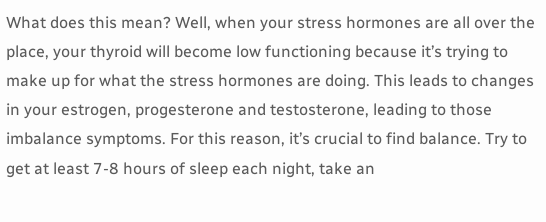What does this mean? Well, when your stress hormones are all over the place, your thyroid will become low functioning because it’s trying to make up for what the stress hormones are doing. This leads to changes in your estrogen, progesterone and testosterone, leading to those imbalance symptoms. For this reason, it’s crucial to find balance. Try to get at least 7-8 hours of sleep each night, take an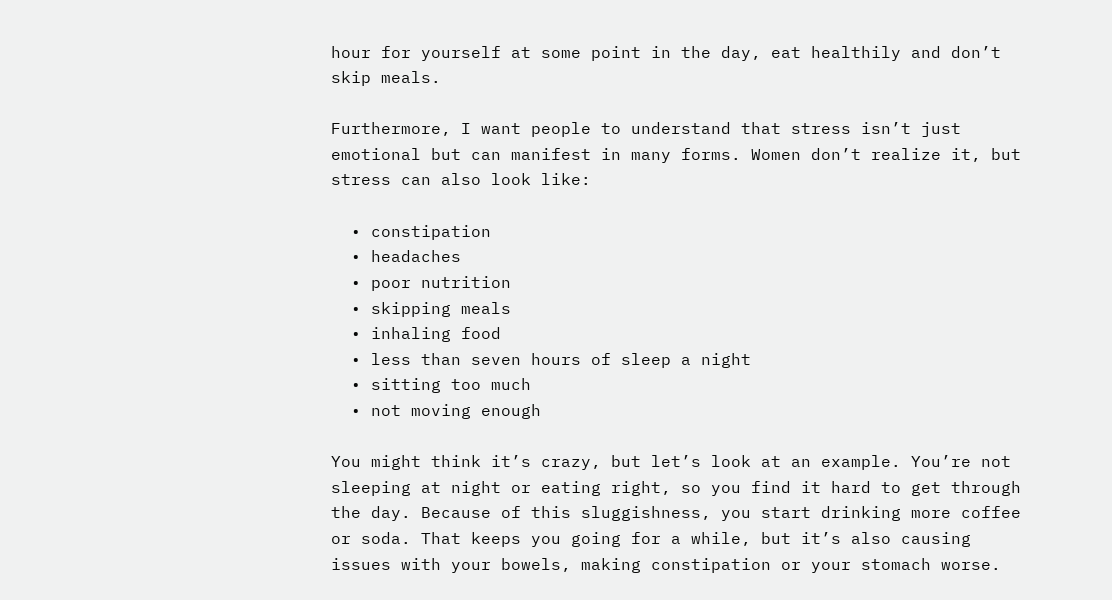hour for yourself at some point in the day, eat healthily and don’t skip meals.

Furthermore, I want people to understand that stress isn’t just emotional but can manifest in many forms. Women don’t realize it, but stress can also look like:

  • constipation
  • headaches
  • poor nutrition
  • skipping meals
  • inhaling food
  • less than seven hours of sleep a night
  • sitting too much
  • not moving enough

You might think it’s crazy, but let’s look at an example. You’re not sleeping at night or eating right, so you find it hard to get through the day. Because of this sluggishness, you start drinking more coffee or soda. That keeps you going for a while, but it’s also causing issues with your bowels, making constipation or your stomach worse.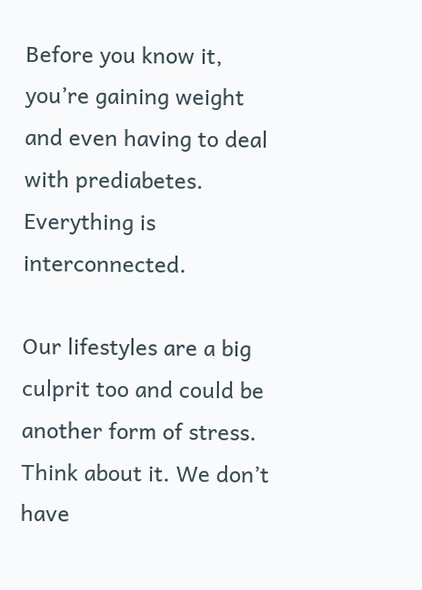Before you know it, you’re gaining weight and even having to deal with prediabetes. Everything is interconnected.

Our lifestyles are a big culprit too and could be another form of stress. Think about it. We don’t have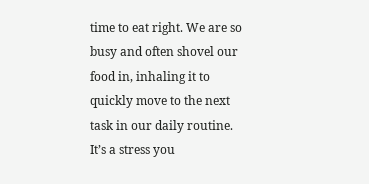time to eat right. We are so busy and often shovel our food in, inhaling it to quickly move to the next task in our daily routine. It’s a stress you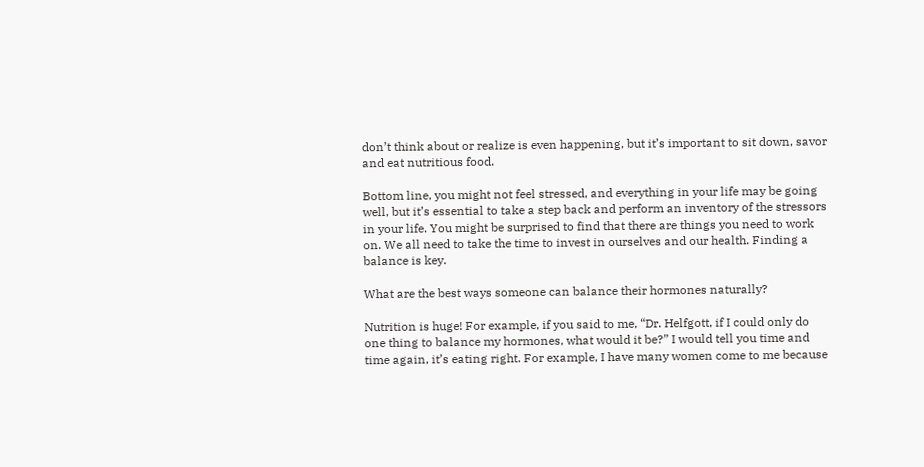don’t think about or realize is even happening, but it’s important to sit down, savor and eat nutritious food.

Bottom line, you might not feel stressed, and everything in your life may be going well, but it’s essential to take a step back and perform an inventory of the stressors in your life. You might be surprised to find that there are things you need to work on. We all need to take the time to invest in ourselves and our health. Finding a balance is key.

What are the best ways someone can balance their hormones naturally?

Nutrition is huge! For example, if you said to me, “Dr. Helfgott, if I could only do one thing to balance my hormones, what would it be?” I would tell you time and time again, it’s eating right. For example, I have many women come to me because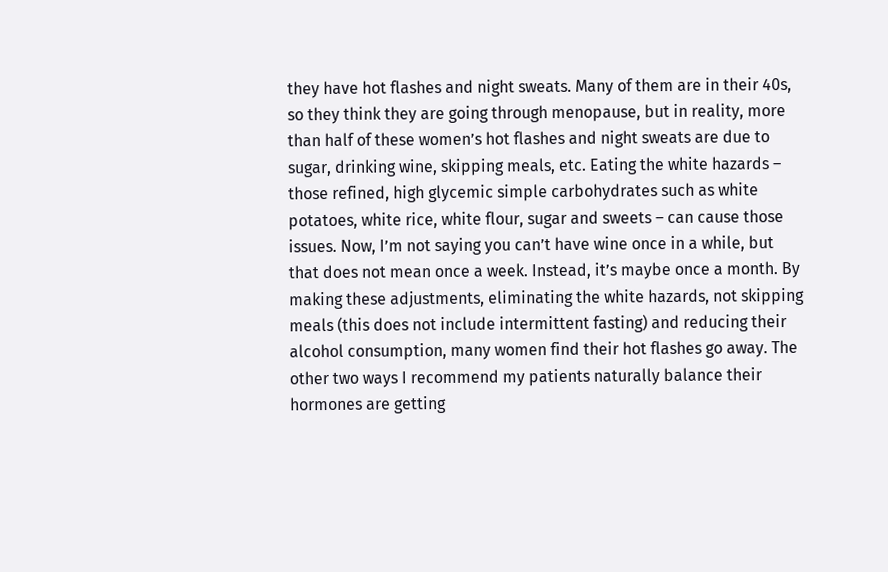they have hot flashes and night sweats. Many of them are in their 40s, so they think they are going through menopause, but in reality, more than half of these women’s hot flashes and night sweats are due to sugar, drinking wine, skipping meals, etc. Eating the white hazards – those refined, high glycemic simple carbohydrates such as white potatoes, white rice, white flour, sugar and sweets – can cause those issues. Now, I’m not saying you can’t have wine once in a while, but that does not mean once a week. Instead, it’s maybe once a month. By making these adjustments, eliminating the white hazards, not skipping meals (this does not include intermittent fasting) and reducing their alcohol consumption, many women find their hot flashes go away. The other two ways I recommend my patients naturally balance their hormones are getting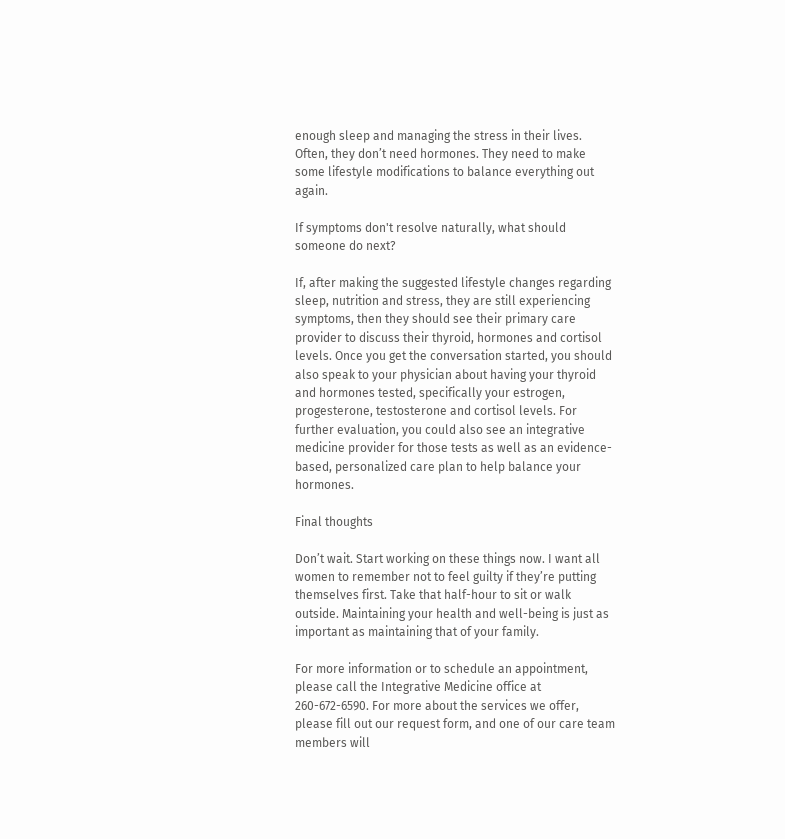enough sleep and managing the stress in their lives. Often, they don’t need hormones. They need to make some lifestyle modifications to balance everything out again.

If symptoms don't resolve naturally, what should someone do next?

If, after making the suggested lifestyle changes regarding sleep, nutrition and stress, they are still experiencing symptoms, then they should see their primary care provider to discuss their thyroid, hormones and cortisol levels. Once you get the conversation started, you should also speak to your physician about having your thyroid and hormones tested, specifically your estrogen, progesterone, testosterone and cortisol levels. For further evaluation, you could also see an integrative medicine provider for those tests as well as an evidence-based, personalized care plan to help balance your hormones.

Final thoughts

Don’t wait. Start working on these things now. I want all women to remember not to feel guilty if they’re putting themselves first. Take that half-hour to sit or walk outside. Maintaining your health and well-being is just as important as maintaining that of your family.

For more information or to schedule an appointment, please call the Integrative Medicine office at 260-672-6590. For more about the services we offer, please fill out our request form, and one of our care team members will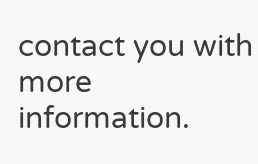contact you with more information.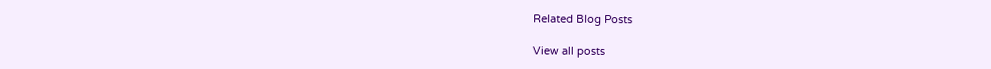Related Blog Posts

View all posts